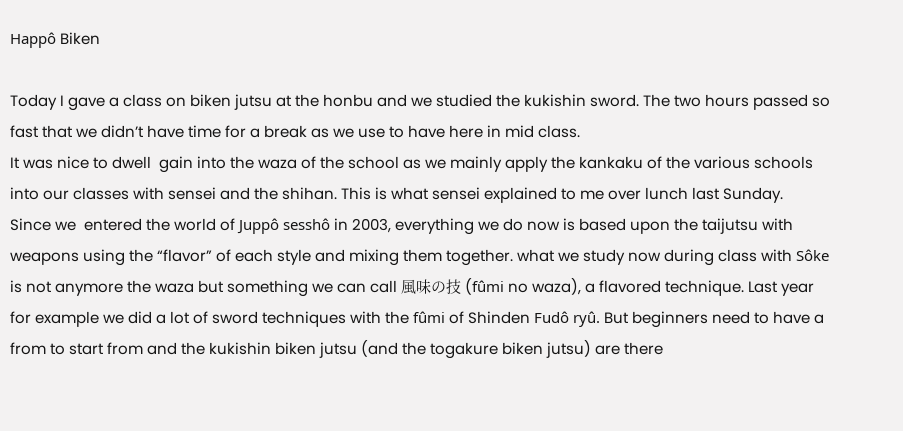Happô Biken

Today I gave a class on biken jutsu at the honbu and we studied the kukishin sword. The two hours passed so fast that we didn’t have time for a break as we use to have here in mid class.
It was nice to dwell  gain into the waza of the school as we mainly apply the kankaku of the various schools into our classes with sensei and the shihan. This is what sensei explained to me over lunch last Sunday.
Since we  entered the world of Juppô sesshô in 2003, everything we do now is based upon the taijutsu with weapons using the “flavor” of each style and mixing them together. what we study now during class with Sôke is not anymore the waza but something we can call 風味の技 (fûmi no waza), a flavored technique. Last year for example we did a lot of sword techniques with the fûmi of Shinden Fudô ryû. But beginners need to have a from to start from and the kukishin biken jutsu (and the togakure biken jutsu) are there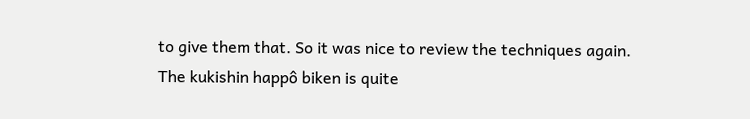to give them that. So it was nice to review the techniques again.
The kukishin happô biken is quite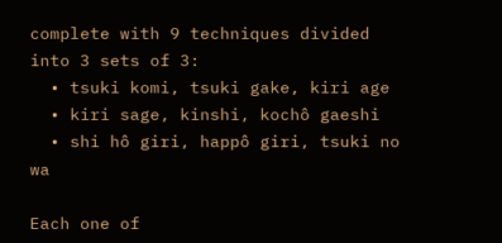complete with 9 techniques divided into 3 sets of 3:
  • tsuki komi, tsuki gake, kiri age
  • kiri sage, kinshi, kochô gaeshi
  • shi hô giri, happô giri, tsuki no wa

Each one of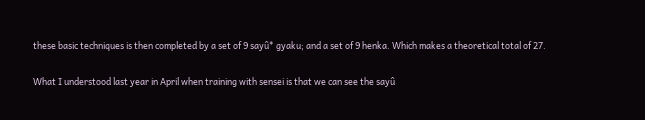these basic techniques is then completed by a set of 9 sayû* gyaku; and a set of 9 henka. Which makes a theoretical total of 27.

What I understood last year in April when training with sensei is that we can see the sayû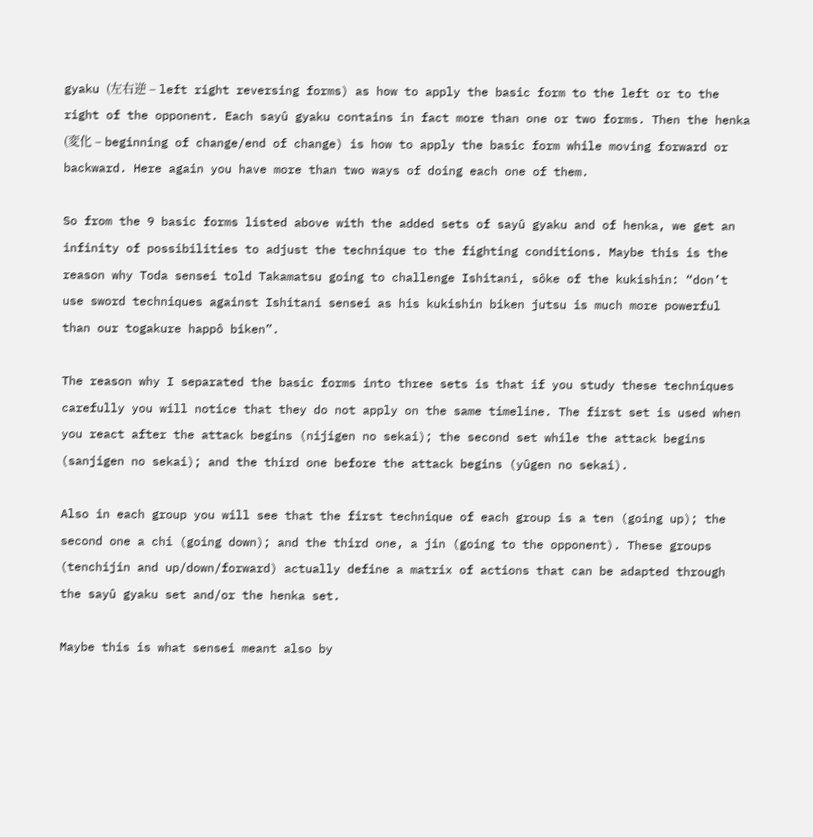gyaku (左右逆 – left right reversing forms) as how to apply the basic form to the left or to the right of the opponent. Each sayû gyaku contains in fact more than one or two forms. Then the henka (変化 – beginning of change/end of change) is how to apply the basic form while moving forward or backward. Here again you have more than two ways of doing each one of them.

So from the 9 basic forms listed above with the added sets of sayû gyaku and of henka, we get an infinity of possibilities to adjust the technique to the fighting conditions. Maybe this is the reason why Toda sensei told Takamatsu going to challenge Ishitani, sôke of the kukishin: “don’t use sword techniques against Ishitani sensei as his kukishin biken jutsu is much more powerful than our togakure happô biken”.

The reason why I separated the basic forms into three sets is that if you study these techniques carefully you will notice that they do not apply on the same timeline. The first set is used when you react after the attack begins (nijigen no sekai); the second set while the attack begins (sanjigen no sekai); and the third one before the attack begins (yûgen no sekai).

Also in each group you will see that the first technique of each group is a ten (going up); the second one a chi (going down); and the third one, a jin (going to the opponent). These groups (tenchijin and up/down/forward) actually define a matrix of actions that can be adapted through the sayû gyaku set and/or the henka set.

Maybe this is what sensei meant also by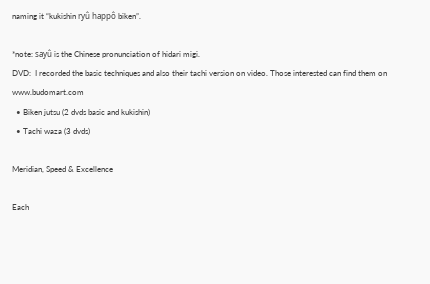naming it “kukishin ryû happô biken”.

*note: sayû is the Chinese pronunciation of hidari migi.
DVD:  I recorded the basic techniques and also their tachi version on video. Those interested can find them on www.budomart.com
  • Biken jutsu (2 dvds basic and kukishin)
  • Tachi waza (3 dvds)

Meridian, Speed & Excellence

Each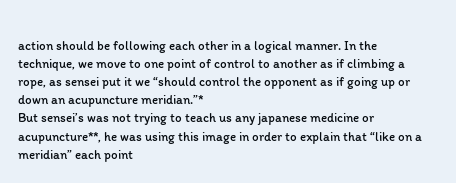action should be following each other in a logical manner. In the technique, we move to one point of control to another as if climbing a rope, as sensei put it we “should control the opponent as if going up or down an acupuncture meridian.”*
But sensei’s was not trying to teach us any japanese medicine or acupuncture**, he was using this image in order to explain that “like on a meridian” each point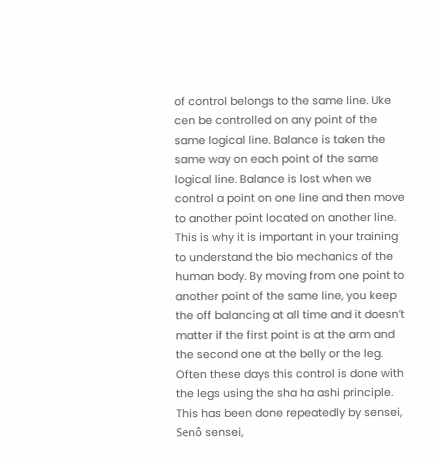of control belongs to the same line. Uke cen be controlled on any point of the same logical line. Balance is taken the same way on each point of the same logical line. Balance is lost when we control a point on one line and then move to another point located on another line.
This is why it is important in your training to understand the bio mechanics of the human body. By moving from one point to another point of the same line, you keep the off balancing at all time and it doesn’t matter if the first point is at the arm and the second one at the belly or the leg.
Often these days this control is done with the legs using the sha ha ashi principle. This has been done repeatedly by sensei, Senô sensei,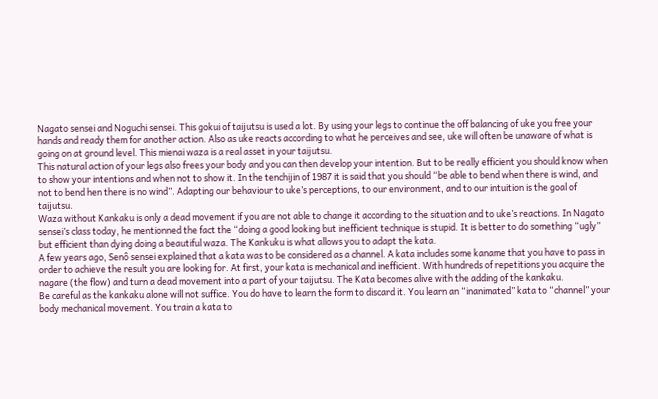Nagato sensei and Noguchi sensei. This gokui of taijutsu is used a lot. By using your legs to continue the off balancing of uke you free your hands and ready them for another action. Also as uke reacts according to what he perceives and see, uke will often be unaware of what is going on at ground level. This mienai waza is a real asset in your taijutsu.
This natural action of your legs also frees your body and you can then develop your intention. But to be really efficient you should know when to show your intentions and when not to show it. In the tenchijin of 1987 it is said that you should “be able to bend when there is wind, and not to bend hen there is no wind”. Adapting our behaviour to uke’s perceptions, to our environment, and to our intuition is the goal of taijutsu.
Waza without Kankaku is only a dead movement if you are not able to change it according to the situation and to uke’s reactions. In Nagato sensei’s class today, he mentionned the fact the “doing a good looking but inefficient technique is stupid. It is better to do something “ugly” but efficient than dying doing a beautiful waza. The Kankuku is what allows you to adapt the kata.
A few years ago, Senô sensei explained that a kata was to be considered as a channel. A kata includes some kaname that you have to pass in order to achieve the result you are looking for. At first, your kata is mechanical and inefficient. With hundreds of repetitions you acquire the nagare (the flow) and turn a dead movement into a part of your taijutsu. The Kata becomes alive with the adding of the kankaku.
Be careful as the kankaku alone will not suffice. You do have to learn the form to discard it. You learn an “inanimated” kata to “channel” your body mechanical movement. You train a kata to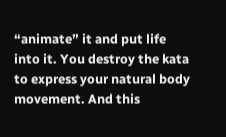“animate” it and put life into it. You destroy the kata to express your natural body movement. And this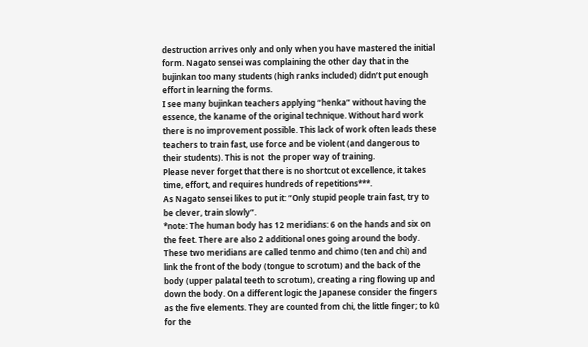destruction arrives only and only when you have mastered the initial form. Nagato sensei was complaining the other day that in the bujinkan too many students (high ranks included) didn’t put enough effort in learning the forms.
I see many bujinkan teachers applying “henka” without having the essence, the kaname of the original technique. Without hard work there is no improvement possible. This lack of work often leads these teachers to train fast, use force and be violent (and dangerous to their students). This is not  the proper way of training.
Please never forget that there is no shortcut ot excellence, it takes time, effort, and requires hundreds of repetitions***.
As Nagato sensei likes to put it: “Only stupid people train fast, try to be clever, train slowly”.
*note: The human body has 12 meridians: 6 on the hands and six on the feet. There are also 2 additional ones going around the body. These two meridians are called tenmo and chimo (ten and chi) and link the front of the body (tongue to scrotum) and the back of the body (upper palatal teeth to scrotum), creating a ring flowing up and down the body. On a different logic the Japanese consider the fingers as the five elements. They are counted from chi, the little finger; to kû for the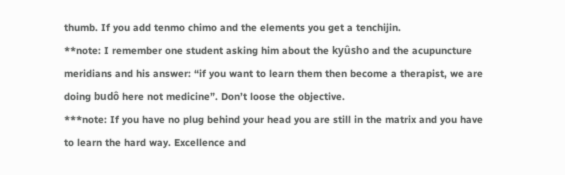thumb. If you add tenmo chimo and the elements you get a tenchijin.
**note: I remember one student asking him about the kyûsho and the acupuncture meridians and his answer: “if you want to learn them then become a therapist, we are doing budô here not medicine”. Don’t loose the objective.
***note: If you have no plug behind your head you are still in the matrix and you have to learn the hard way. Excellence and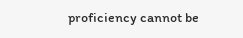proficiency cannot be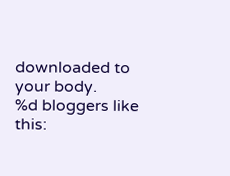downloaded to your body.
%d bloggers like this: